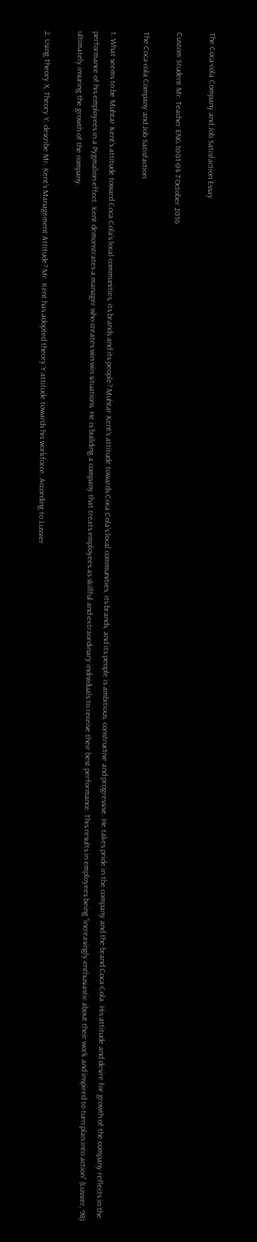The Coca-cola Company and Job Satisfaction Essay

Custom Student Mr. Teacher ENG 1001-04 7 October 2016

The Coca-cola Company and Job Satisfaction

1. What seems to be Muhtar Kent’s attitude toward Coca Cola’s local communities, its brands and its people? Muhtar Kent’s attitude towards Coca Cola’s local communities, its brands, and its people is ambitious, constructive and progressive. He takes pride in the company and the brand Coca-Cola. His attitude and desire for growth of the company reflects in the performance of his employees in a Pygmalion effect. Kent demonstrates a manager who creates win-win situations. He is building a company that treats employees as skillful and extraordinary individuals to receive their best performance. This results in employees being “increasingly enthusiastic about their work and inspired to turn plan into action” (Lussier, 98) ultimately insuring the growth of the company.

2. Using Theory X, Theory Y, describe Mr. Kent’s Management Attitude? Mr. Kent has adopted theory Y attitude towards his workforce. According to Lussier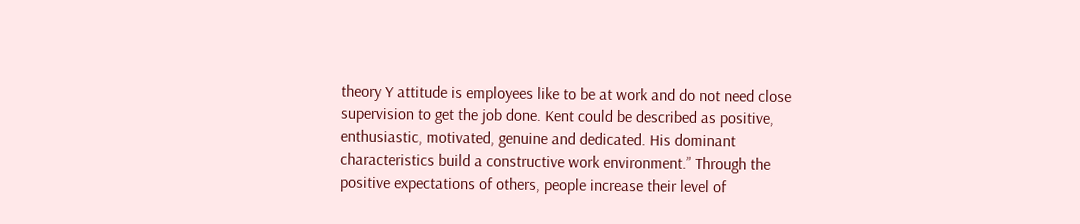theory Y attitude is employees like to be at work and do not need close supervision to get the job done. Kent could be described as positive, enthusiastic, motivated, genuine and dedicated. His dominant characteristics build a constructive work environment.” Through the positive expectations of others, people increase their level of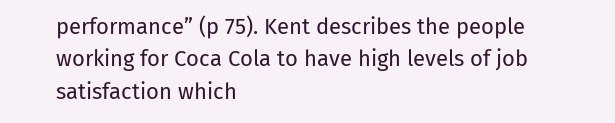performance” (p 75). Kent describes the people working for Coca Cola to have high levels of job satisfaction which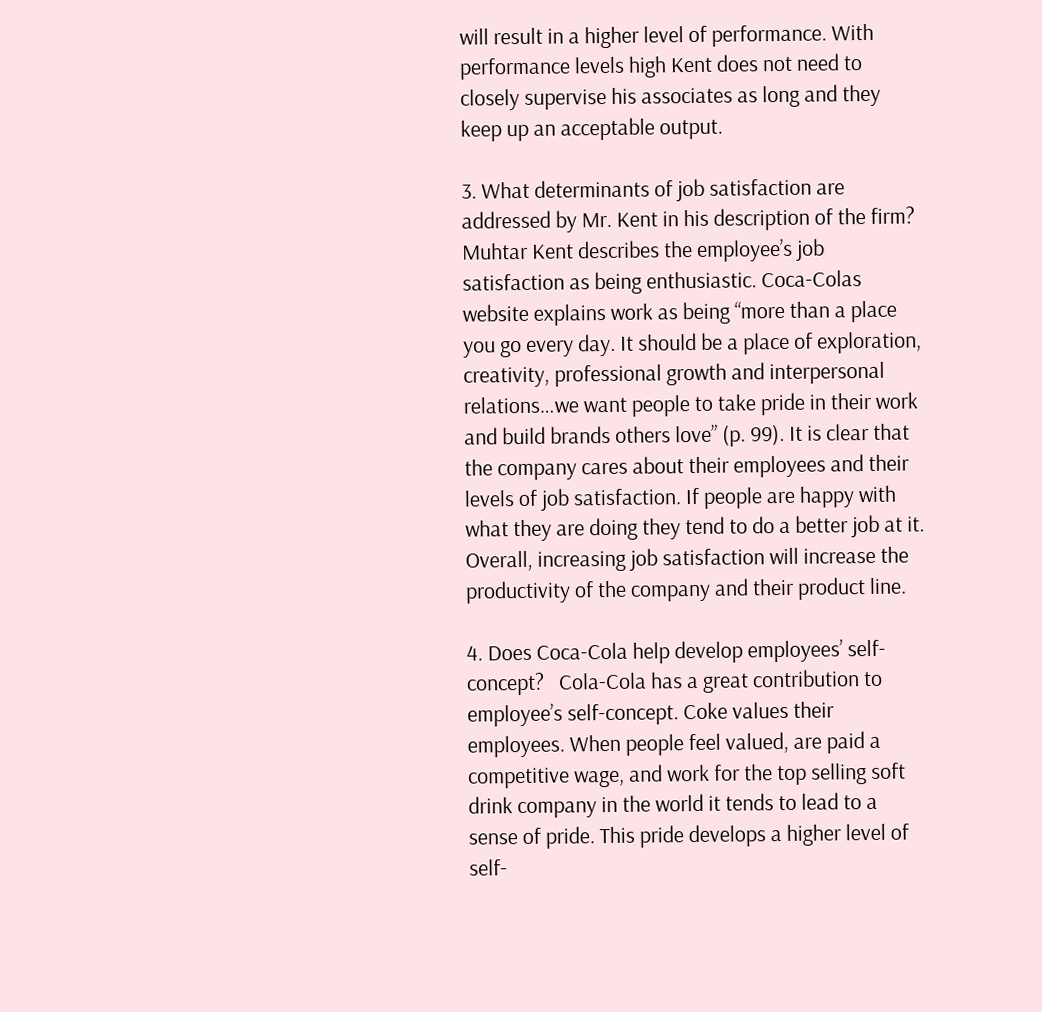will result in a higher level of performance. With performance levels high Kent does not need to closely supervise his associates as long and they keep up an acceptable output.

3. What determinants of job satisfaction are addressed by Mr. Kent in his description of the firm? Muhtar Kent describes the employee’s job satisfaction as being enthusiastic. Coca-Colas website explains work as being “more than a place you go every day. It should be a place of exploration, creativity, professional growth and interpersonal relations…we want people to take pride in their work and build brands others love” (p. 99). It is clear that the company cares about their employees and their levels of job satisfaction. If people are happy with what they are doing they tend to do a better job at it. Overall, increasing job satisfaction will increase the productivity of the company and their product line.

4. Does Coca-Cola help develop employees’ self-concept?   Cola-Cola has a great contribution to employee’s self-concept. Coke values their employees. When people feel valued, are paid a competitive wage, and work for the top selling soft drink company in the world it tends to lead to a sense of pride. This pride develops a higher level of self-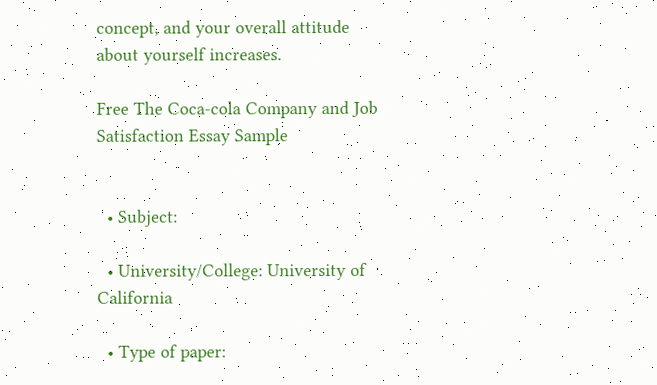concept, and your overall attitude about yourself increases.

Free The Coca-cola Company and Job Satisfaction Essay Sample


  • Subject:

  • University/College: University of California

  • Type of paper: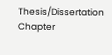Thesis/Dissertation Chapter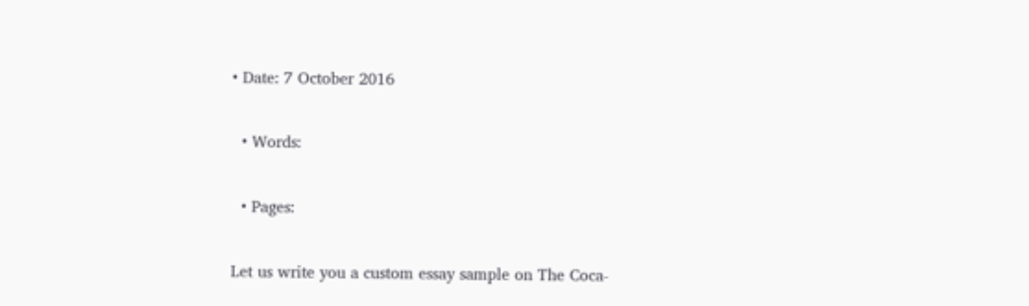• Date: 7 October 2016

  • Words:

  • Pages:

Let us write you a custom essay sample on The Coca-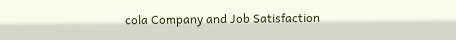cola Company and Job Satisfaction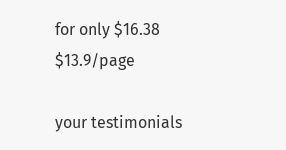for only $16.38 $13.9/page

your testimonials